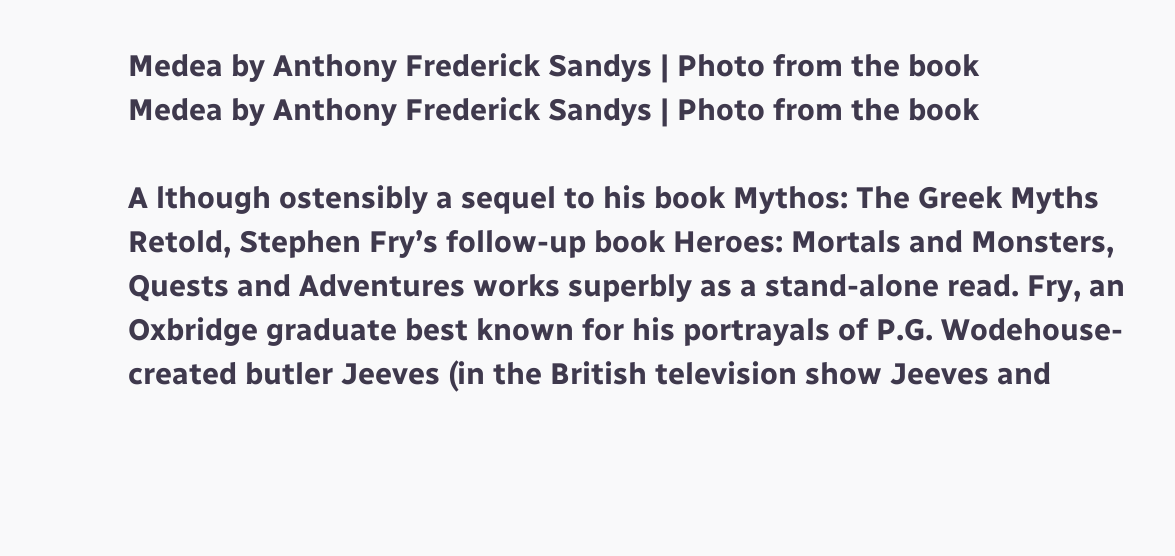Medea by Anthony Frederick Sandys | Photo from the book
Medea by Anthony Frederick Sandys | Photo from the book

A lthough ostensibly a sequel to his book Mythos: The Greek Myths Retold, Stephen Fry’s follow-up book Heroes: Mortals and Monsters, Quests and Adventures works superbly as a stand-alone read. Fry, an Oxbridge graduate best known for his portrayals of P.G. Wodehouse-created butler Jeeves (in the British television show Jeeves and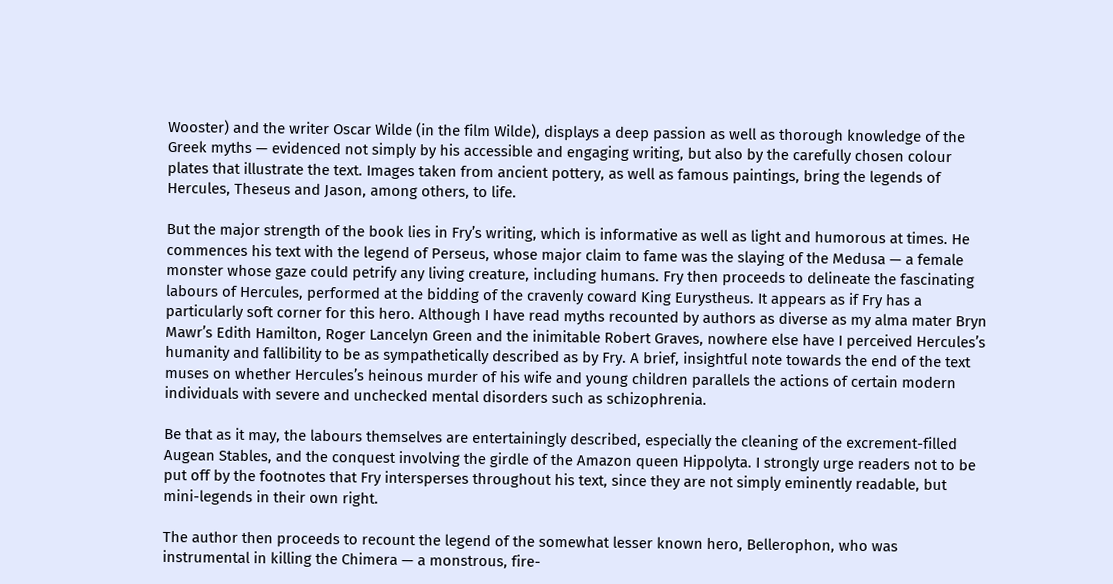Wooster) and the writer Oscar Wilde (in the film Wilde), displays a deep passion as well as thorough knowledge of the Greek myths — evidenced not simply by his accessible and engaging writing, but also by the carefully chosen colour plates that illustrate the text. Images taken from ancient pottery, as well as famous paintings, bring the legends of Hercules, Theseus and Jason, among others, to life.

But the major strength of the book lies in Fry’s writing, which is informative as well as light and humorous at times. He commences his text with the legend of Perseus, whose major claim to fame was the slaying of the Medusa — a female monster whose gaze could petrify any living creature, including humans. Fry then proceeds to delineate the fascinating labours of Hercules, performed at the bidding of the cravenly coward King Eurystheus. It appears as if Fry has a particularly soft corner for this hero. Although I have read myths recounted by authors as diverse as my alma mater Bryn Mawr’s Edith Hamilton, Roger Lancelyn Green and the inimitable Robert Graves, nowhere else have I perceived Hercules’s humanity and fallibility to be as sympathetically described as by Fry. A brief, insightful note towards the end of the text muses on whether Hercules’s heinous murder of his wife and young children parallels the actions of certain modern individuals with severe and unchecked mental disorders such as schizophrenia.

Be that as it may, the labours themselves are entertainingly described, especially the cleaning of the excrement-filled Augean Stables, and the conquest involving the girdle of the Amazon queen Hippolyta. I strongly urge readers not to be put off by the footnotes that Fry intersperses throughout his text, since they are not simply eminently readable, but mini-legends in their own right.

The author then proceeds to recount the legend of the somewhat lesser known hero, Bellerophon, who was instrumental in killing the Chimera — a monstrous, fire-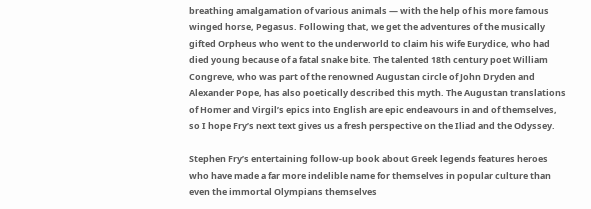breathing amalgamation of various animals — with the help of his more famous winged horse, Pegasus. Following that, we get the adventures of the musically gifted Orpheus who went to the underworld to claim his wife Eurydice, who had died young because of a fatal snake bite. The talented 18th century poet William Congreve, who was part of the renowned Augustan circle of John Dryden and Alexander Pope, has also poetically described this myth. The Augustan translations of Homer and Virgil’s epics into English are epic endeavours in and of themselves, so I hope Fry’s next text gives us a fresh perspective on the Iliad and the Odyssey.

Stephen Fry’s entertaining follow-up book about Greek legends features heroes who have made a far more indelible name for themselves in popular culture than even the immortal Olympians themselves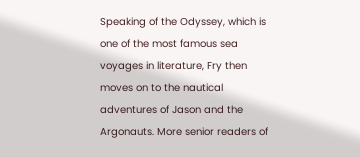Speaking of the Odyssey, which is one of the most famous sea voyages in literature, Fry then moves on to the nautical adventures of Jason and the Argonauts. More senior readers of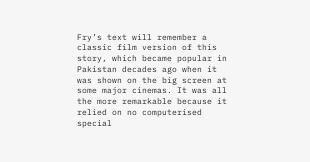Fry’s text will remember a classic film version of this story, which became popular in Pakistan decades ago when it was shown on the big screen at some major cinemas. It was all the more remarkable because it relied on no computerised special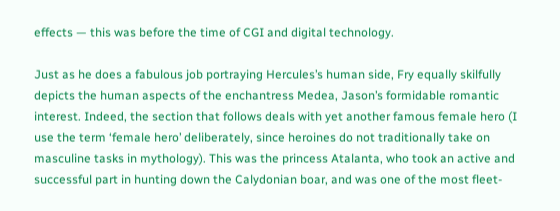effects — this was before the time of CGI and digital technology.

Just as he does a fabulous job portraying Hercules’s human side, Fry equally skilfully depicts the human aspects of the enchantress Medea, Jason’s formidable romantic interest. Indeed, the section that follows deals with yet another famous female hero (I use the term ‘female hero’ deliberately, since heroines do not traditionally take on masculine tasks in mythology). This was the princess Atalanta, who took an active and successful part in hunting down the Calydonian boar, and was one of the most fleet-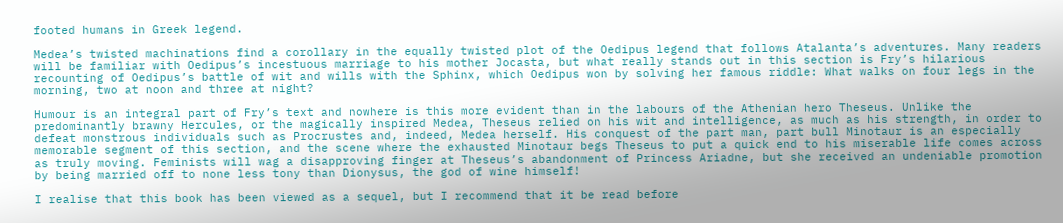footed humans in Greek legend.

Medea’s twisted machinations find a corollary in the equally twisted plot of the Oedipus legend that follows Atalanta’s adventures. Many readers will be familiar with Oedipus’s incestuous marriage to his mother Jocasta, but what really stands out in this section is Fry’s hilarious recounting of Oedipus’s battle of wit and wills with the Sphinx, which Oedipus won by solving her famous riddle: What walks on four legs in the morning, two at noon and three at night?

Humour is an integral part of Fry’s text and nowhere is this more evident than in the labours of the Athenian hero Theseus. Unlike the predominantly brawny Hercules, or the magically inspired Medea, Theseus relied on his wit and intelligence, as much as his strength, in order to defeat monstrous individuals such as Procrustes and, indeed, Medea herself. His conquest of the part man, part bull Minotaur is an especially memorable segment of this section, and the scene where the exhausted Minotaur begs Theseus to put a quick end to his miserable life comes across as truly moving. Feminists will wag a disapproving finger at Theseus’s abandonment of Princess Ariadne, but she received an undeniable promotion by being married off to none less tony than Dionysus, the god of wine himself!

I realise that this book has been viewed as a sequel, but I recommend that it be read before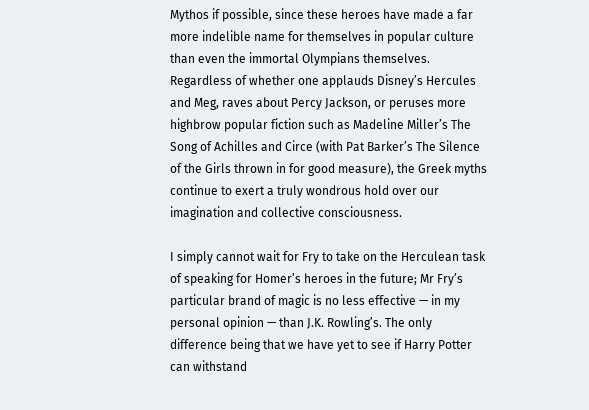Mythos if possible, since these heroes have made a far more indelible name for themselves in popular culture than even the immortal Olympians themselves. Regardless of whether one applauds Disney’s Hercules and Meg, raves about Percy Jackson, or peruses more highbrow popular fiction such as Madeline Miller’s The Song of Achilles and Circe (with Pat Barker’s The Silence of the Girls thrown in for good measure), the Greek myths continue to exert a truly wondrous hold over our imagination and collective consciousness.

I simply cannot wait for Fry to take on the Herculean task of speaking for Homer’s heroes in the future; Mr Fry’s particular brand of magic is no less effective — in my personal opinion — than J.K. Rowling’s. The only difference being that we have yet to see if Harry Potter can withstand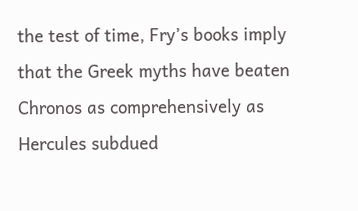the test of time, Fry’s books imply that the Greek myths have beaten Chronos as comprehensively as Hercules subdued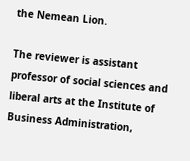the Nemean Lion.

The reviewer is assistant professor of social sciences and liberal arts at the Institute of Business Administration,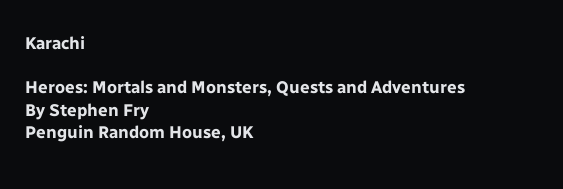Karachi

Heroes: Mortals and Monsters, Quests and Adventures
By Stephen Fry
Penguin Random House, UK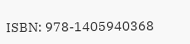ISBN: 978-1405940368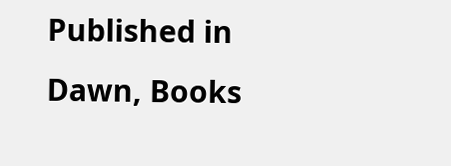Published in Dawn, Books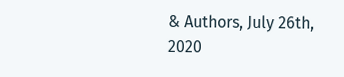& Authors, July 26th, 2020